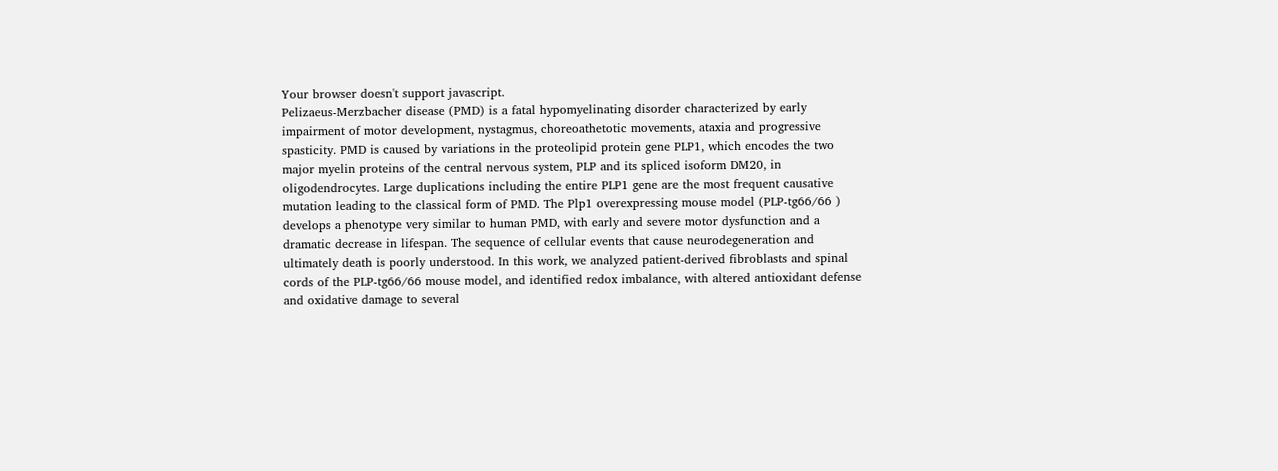Your browser doesn't support javascript.
Pelizaeus-Merzbacher disease (PMD) is a fatal hypomyelinating disorder characterized by early impairment of motor development, nystagmus, choreoathetotic movements, ataxia and progressive spasticity. PMD is caused by variations in the proteolipid protein gene PLP1, which encodes the two major myelin proteins of the central nervous system, PLP and its spliced isoform DM20, in oligodendrocytes. Large duplications including the entire PLP1 gene are the most frequent causative mutation leading to the classical form of PMD. The Plp1 overexpressing mouse model (PLP-tg66/66 ) develops a phenotype very similar to human PMD, with early and severe motor dysfunction and a dramatic decrease in lifespan. The sequence of cellular events that cause neurodegeneration and ultimately death is poorly understood. In this work, we analyzed patient-derived fibroblasts and spinal cords of the PLP-tg66/66 mouse model, and identified redox imbalance, with altered antioxidant defense and oxidative damage to several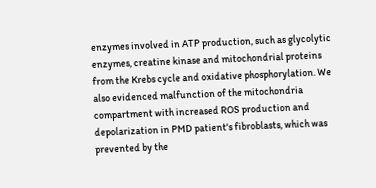enzymes involved in ATP production, such as glycolytic enzymes, creatine kinase and mitochondrial proteins from the Krebs cycle and oxidative phosphorylation. We also evidenced malfunction of the mitochondria compartment with increased ROS production and depolarization in PMD patient's fibroblasts, which was prevented by the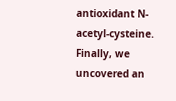antioxidant N-acetyl-cysteine. Finally, we uncovered an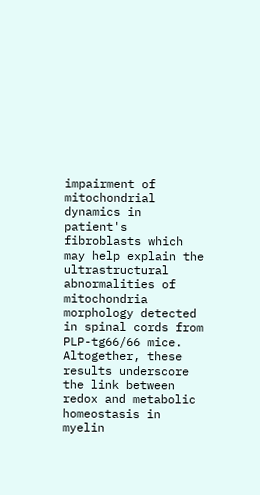impairment of mitochondrial dynamics in patient's fibroblasts which may help explain the ultrastructural abnormalities of mitochondria morphology detected in spinal cords from PLP-tg66/66 mice. Altogether, these results underscore the link between redox and metabolic homeostasis in myelin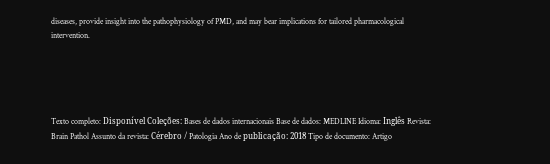diseases, provide insight into the pathophysiology of PMD, and may bear implications for tailored pharmacological intervention.





Texto completo: Disponível Coleções: Bases de dados internacionais Base de dados: MEDLINE Idioma: Inglês Revista: Brain Pathol Assunto da revista: Cérebro / Patologia Ano de publicação: 2018 Tipo de documento: Artigo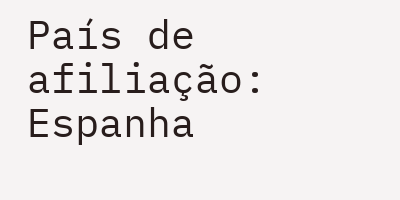País de afiliação: Espanha